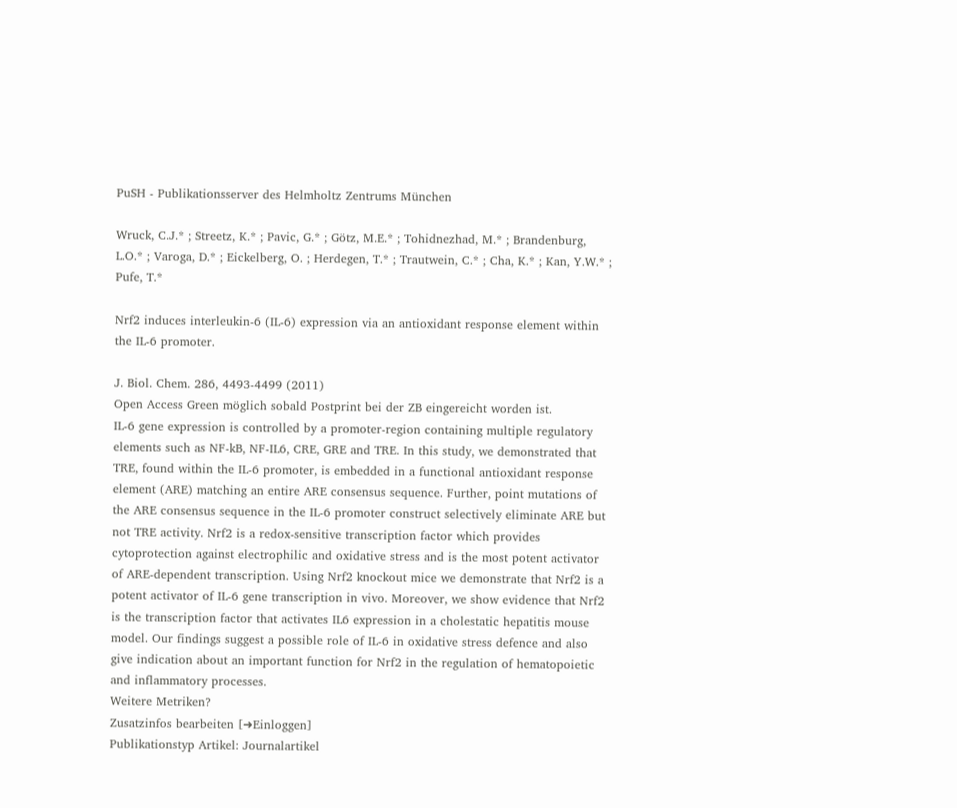PuSH - Publikationsserver des Helmholtz Zentrums München

Wruck, C.J.* ; Streetz, K.* ; Pavic, G.* ; Götz, M.E.* ; Tohidnezhad, M.* ; Brandenburg, L.O.* ; Varoga, D.* ; Eickelberg, O. ; Herdegen, T.* ; Trautwein, C.* ; Cha, K.* ; Kan, Y.W.* ; Pufe, T.*

Nrf2 induces interleukin-6 (IL-6) expression via an antioxidant response element within the IL-6 promoter.

J. Biol. Chem. 286, 4493-4499 (2011)
Open Access Green möglich sobald Postprint bei der ZB eingereicht worden ist.
IL-6 gene expression is controlled by a promoter-region containing multiple regulatory elements such as NF-kB, NF-IL6, CRE, GRE and TRE. In this study, we demonstrated that TRE, found within the IL-6 promoter, is embedded in a functional antioxidant response element (ARE) matching an entire ARE consensus sequence. Further, point mutations of the ARE consensus sequence in the IL-6 promoter construct selectively eliminate ARE but not TRE activity. Nrf2 is a redox-sensitive transcription factor which provides cytoprotection against electrophilic and oxidative stress and is the most potent activator of ARE-dependent transcription. Using Nrf2 knockout mice we demonstrate that Nrf2 is a potent activator of IL-6 gene transcription in vivo. Moreover, we show evidence that Nrf2 is the transcription factor that activates IL6 expression in a cholestatic hepatitis mouse model. Our findings suggest a possible role of IL-6 in oxidative stress defence and also give indication about an important function for Nrf2 in the regulation of hematopoietic and inflammatory processes.
Weitere Metriken?
Zusatzinfos bearbeiten [➜Einloggen]
Publikationstyp Artikel: Journalartikel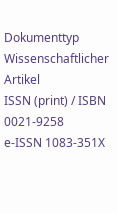Dokumenttyp Wissenschaftlicher Artikel
ISSN (print) / ISBN 0021-9258
e-ISSN 1083-351X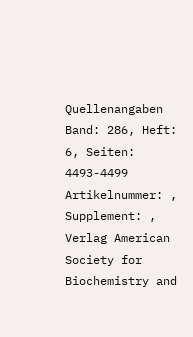Quellenangaben Band: 286, Heft: 6, Seiten: 4493-4499 Artikelnummer: , Supplement: ,
Verlag American Society for Biochemistry and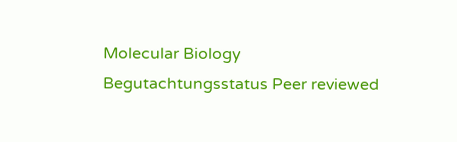Molecular Biology
Begutachtungsstatus Peer reviewed